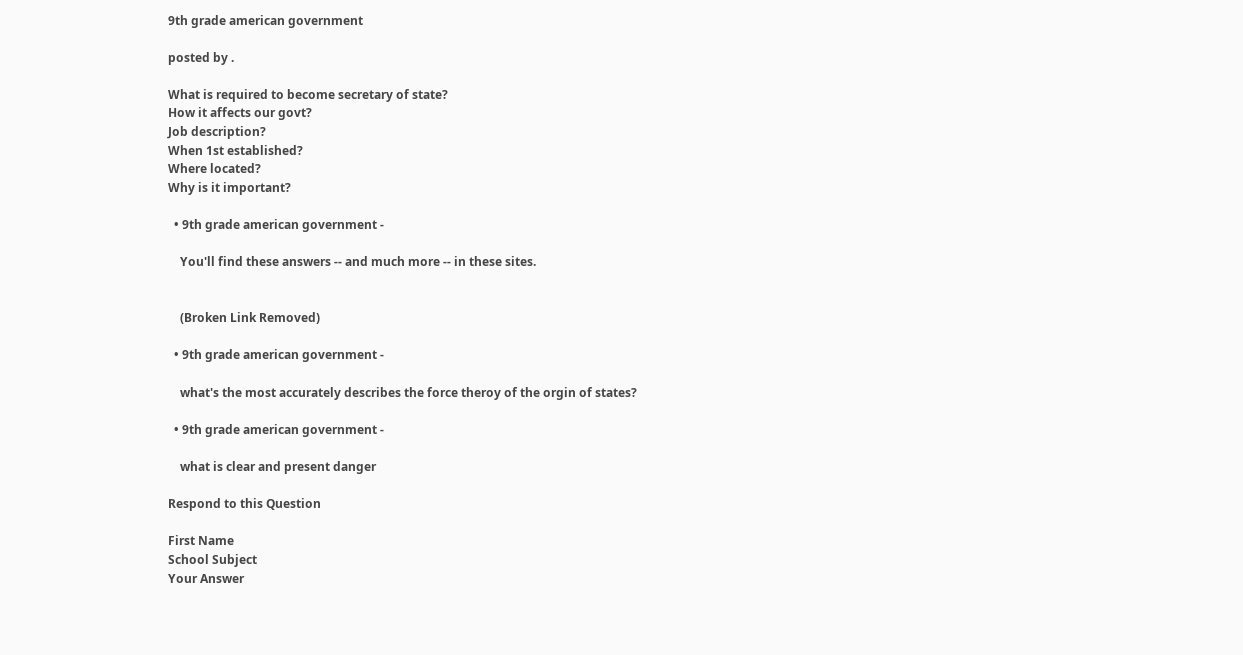9th grade american government

posted by .

What is required to become secretary of state?
How it affects our govt?
Job description?
When 1st established?
Where located?
Why is it important?

  • 9th grade american government -

    You'll find these answers -- and much more -- in these sites.


    (Broken Link Removed)

  • 9th grade american government -

    what's the most accurately describes the force theroy of the orgin of states?

  • 9th grade american government -

    what is clear and present danger

Respond to this Question

First Name
School Subject
Your Answer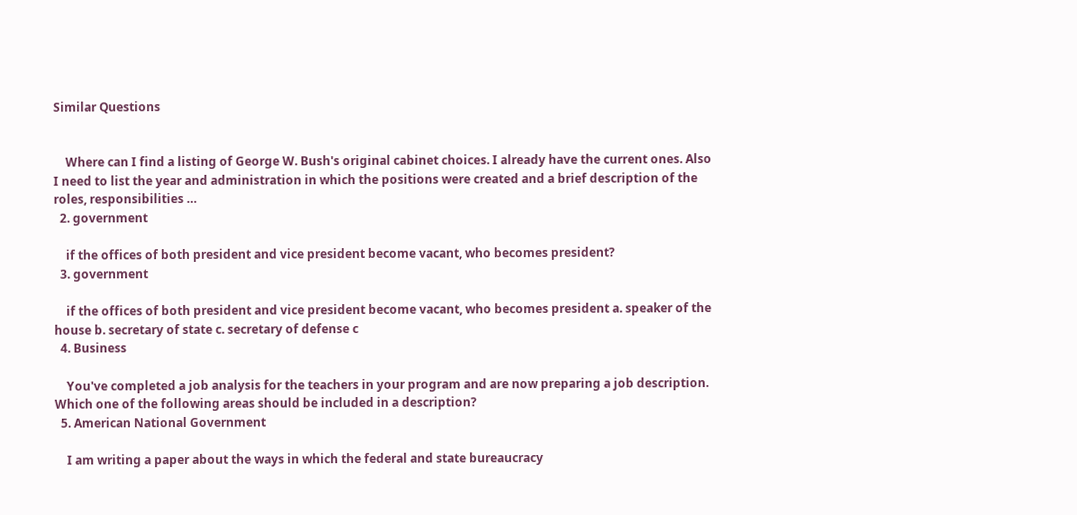Similar Questions


    Where can I find a listing of George W. Bush's original cabinet choices. I already have the current ones. Also I need to list the year and administration in which the positions were created and a brief description of the roles, responsibilities …
  2. government

    if the offices of both president and vice president become vacant, who becomes president?
  3. government

    if the offices of both president and vice president become vacant, who becomes president a. speaker of the house b. secretary of state c. secretary of defense c
  4. Business

    You've completed a job analysis for the teachers in your program and are now preparing a job description. Which one of the following areas should be included in a description?
  5. American National Government

    I am writing a paper about the ways in which the federal and state bureaucracy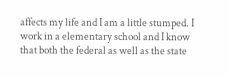affects my life and I am a little stumped. I work in a elementary school and I know that both the federal as well as the state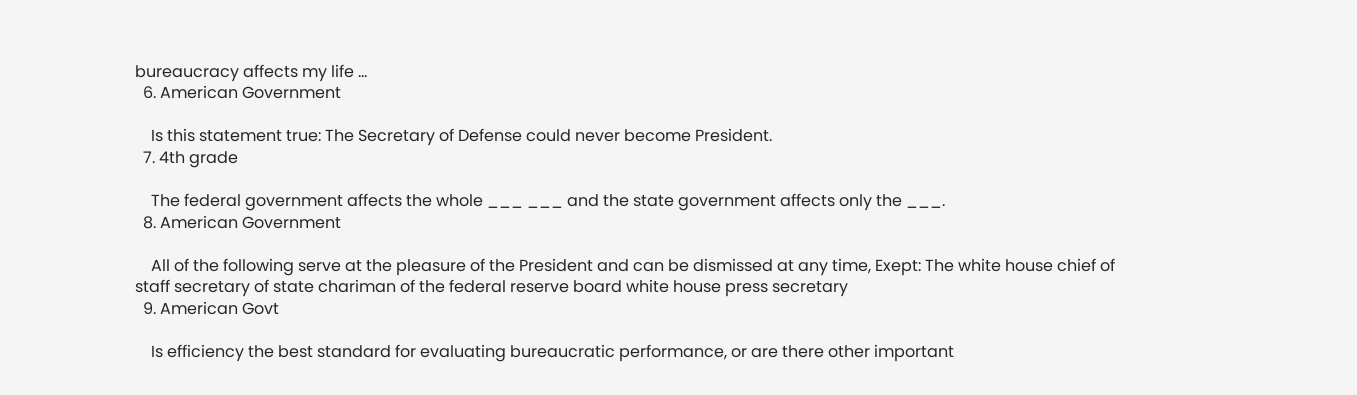bureaucracy affects my life …
  6. American Government

    Is this statement true: The Secretary of Defense could never become President.
  7. 4th grade

    The federal government affects the whole ___ ___ and the state government affects only the ___.
  8. American Government

    All of the following serve at the pleasure of the President and can be dismissed at any time, Exept: The white house chief of staff secretary of state chariman of the federal reserve board white house press secretary
  9. American Govt

    Is efficiency the best standard for evaluating bureaucratic performance, or are there other important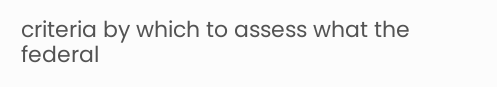criteria by which to assess what the federal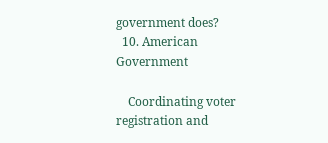government does?
  10. American Government

    Coordinating voter registration and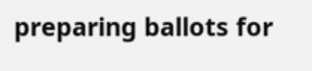preparing ballots for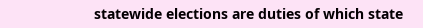statewide elections are duties of which state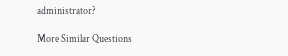administrator?

More Similar Questions